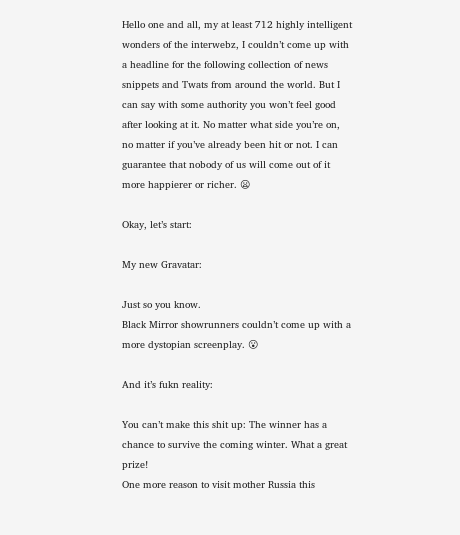Hello one and all, my at least 712 highly intelligent wonders of the interwebz, I couldn’t come up with a headline for the following collection of news snippets and Twats from around the world. But I can say with some authority you won’t feel good after looking at it. No matter what side you’re on, no matter if you’ve already been hit or not. I can guarantee that nobody of us will come out of it more happierer or richer. 😦

Okay, let’s start:

My new Gravatar:

Just so you know.
Black Mirror showrunners couldn’t come up with a more dystopian screenplay. 😮

And it’s fukn reality:

You can’t make this shit up: The winner has a chance to survive the coming winter. What a great prize!
One more reason to visit mother Russia this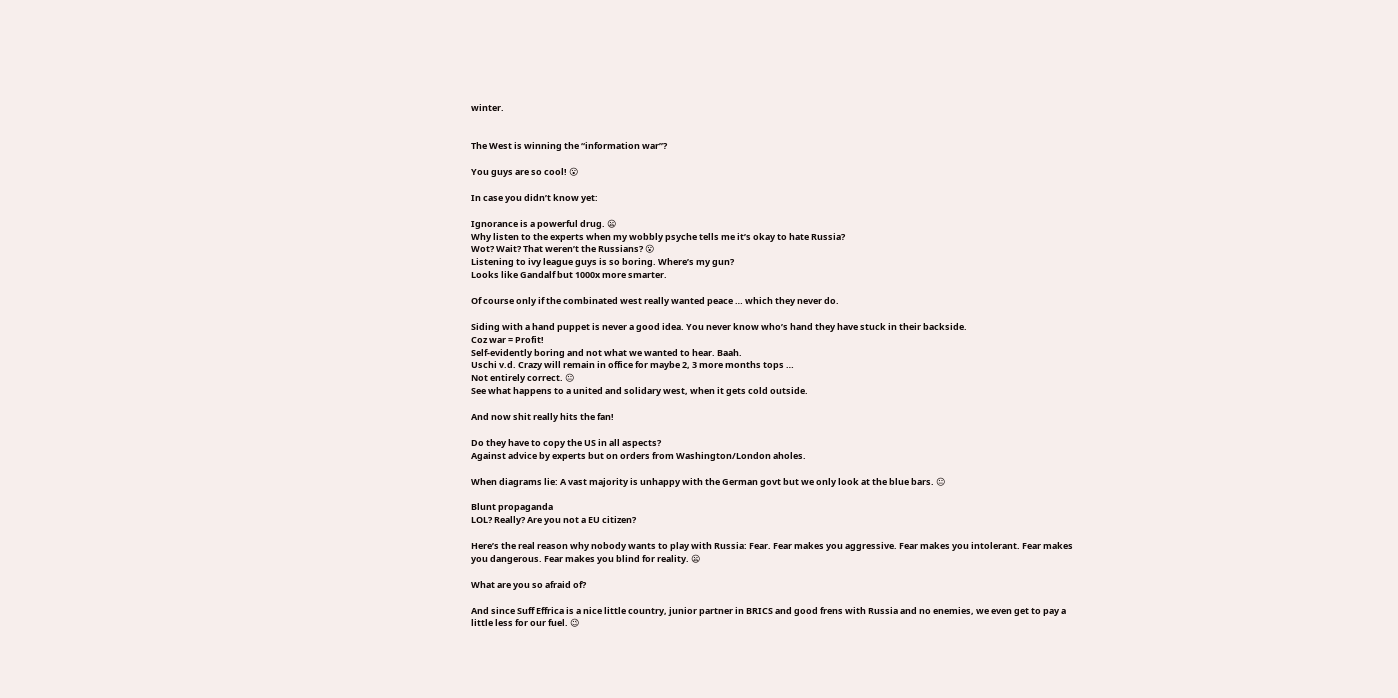winter.


The West is winning the “information war”?

You guys are so cool! 😮

In case you didn’t know yet:

Ignorance is a powerful drug. 😦
Why listen to the experts when my wobbly psyche tells me it’s okay to hate Russia?
Wot? Wait? That weren’t the Russians? 😮
Listening to ivy league guys is so boring. Where’s my gun?
Looks like Gandalf but 1000x more smarter.

Of course only if the combinated west really wanted peace … which they never do.

Siding with a hand puppet is never a good idea. You never know who’s hand they have stuck in their backside.
Coz war = Profit!
Self-evidently boring and not what we wanted to hear. Baah.
Uschi v.d. Crazy will remain in office for maybe 2, 3 more months tops …
Not entirely correct. 😐
See what happens to a united and solidary west, when it gets cold outside.

And now shit really hits the fan!

Do they have to copy the US in all aspects?
Against advice by experts but on orders from Washington/London aholes.

When diagrams lie: A vast majority is unhappy with the German govt but we only look at the blue bars. 😐

Blunt propaganda
LOL? Really? Are you not a EU citizen?

Here’s the real reason why nobody wants to play with Russia: Fear. Fear makes you aggressive. Fear makes you intolerant. Fear makes you dangerous. Fear makes you blind for reality. 😦

What are you so afraid of?

And since Suff Effrica is a nice little country, junior partner in BRICS and good frens with Russia and no enemies, we even get to pay a little less for our fuel. 😉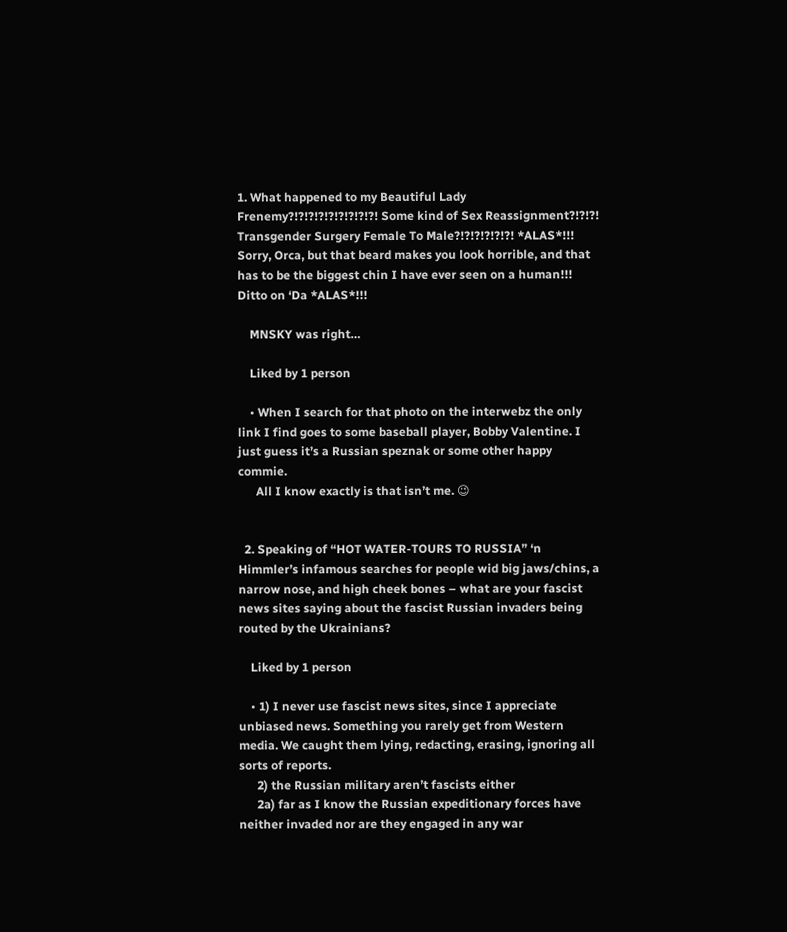1. What happened to my Beautiful Lady Frenemy?!?!?!?!?!?!?!?!?! Some kind of Sex Reassignment?!?!?! Transgender Surgery Female To Male?!?!?!?!?!?! *ALAS*!!! Sorry, Orca, but that beard makes you look horrible, and that has to be the biggest chin I have ever seen on a human!!! Ditto on ‘Da *ALAS*!!!

    MNSKY was right…

    Liked by 1 person

    • When I search for that photo on the interwebz the only link I find goes to some baseball player, Bobby Valentine. I just guess it’s a Russian speznak or some other happy commie.
      All I know exactly is that isn’t me. 😉


  2. Speaking of “HOT WATER-TOURS TO RUSSIA” ‘n Himmler’s infamous searches for people wid big jaws/chins, a narrow nose, and high cheek bones – what are your fascist news sites saying about the fascist Russian invaders being routed by the Ukrainians?

    Liked by 1 person

    • 1) I never use fascist news sites, since I appreciate unbiased news. Something you rarely get from Western media. We caught them lying, redacting, erasing, ignoring all sorts of reports.
      2) the Russian military aren’t fascists either
      2a) far as I know the Russian expeditionary forces have neither invaded nor are they engaged in any war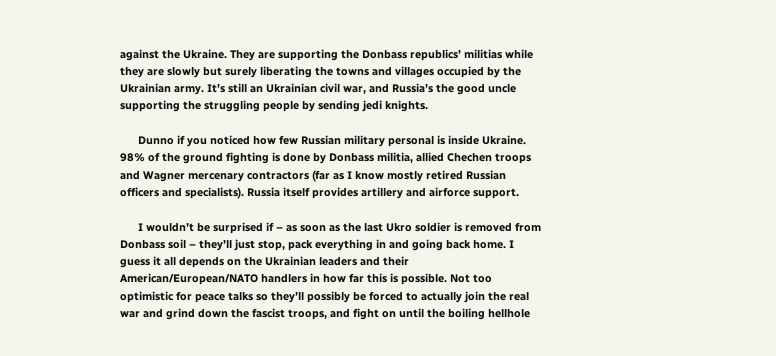against the Ukraine. They are supporting the Donbass republics’ militias while they are slowly but surely liberating the towns and villages occupied by the Ukrainian army. It’s still an Ukrainian civil war, and Russia’s the good uncle supporting the struggling people by sending jedi knights.

      Dunno if you noticed how few Russian military personal is inside Ukraine. 98% of the ground fighting is done by Donbass militia, allied Chechen troops and Wagner mercenary contractors (far as I know mostly retired Russian officers and specialists). Russia itself provides artillery and airforce support.

      I wouldn’t be surprised if – as soon as the last Ukro soldier is removed from Donbass soil – they’ll just stop, pack everything in and going back home. I guess it all depends on the Ukrainian leaders and their American/European/NATO handlers in how far this is possible. Not too optimistic for peace talks so they’ll possibly be forced to actually join the real war and grind down the fascist troops, and fight on until the boiling hellhole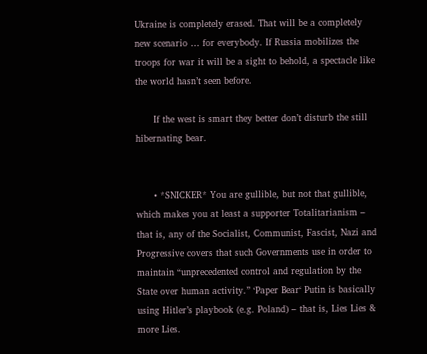Ukraine is completely erased. That will be a completely new scenario … for everybody. If Russia mobilizes the troops for war it will be a sight to behold, a spectacle like the world hasn’t seen before.

      If the west is smart they better don’t disturb the still hibernating bear.


      • *SNICKER* You are gullible, but not that gullible, which makes you at least a supporter Totalitarianism – that is, any of the Socialist, Communist, Fascist, Nazi and Progressive covers that such Governments use in order to maintain “unprecedented control and regulation by the State over human activity.” ‘Paper Bear‘ Putin is basically using Hitler’s playbook (e.g. Poland) – that is, Lies Lies & more Lies.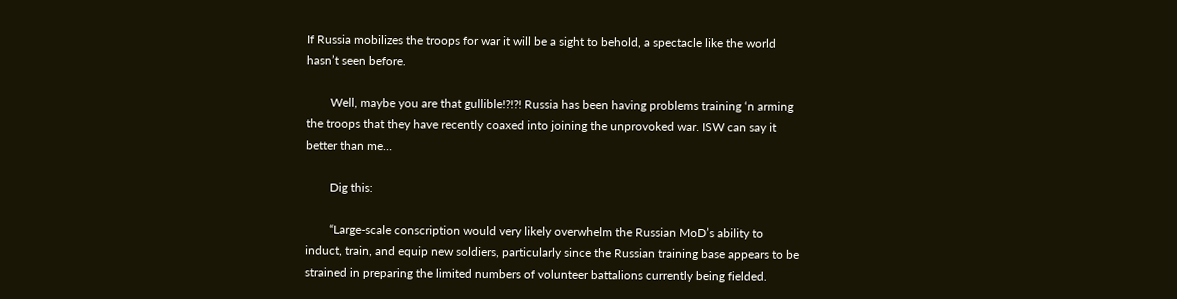If Russia mobilizes the troops for war it will be a sight to behold, a spectacle like the world hasn’t seen before.

        Well, maybe you are that gullible!?!?! Russia has been having problems training ‘n arming the troops that they have recently coaxed into joining the unprovoked war. ISW can say it better than me…

        Dig this:

        “Large-scale conscription would very likely overwhelm the Russian MoD’s ability to induct, train, and equip new soldiers, particularly since the Russian training base appears to be strained in preparing the limited numbers of volunteer battalions currently being fielded.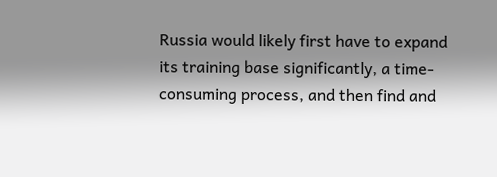Russia would likely first have to expand its training base significantly, a time-consuming process, and then find and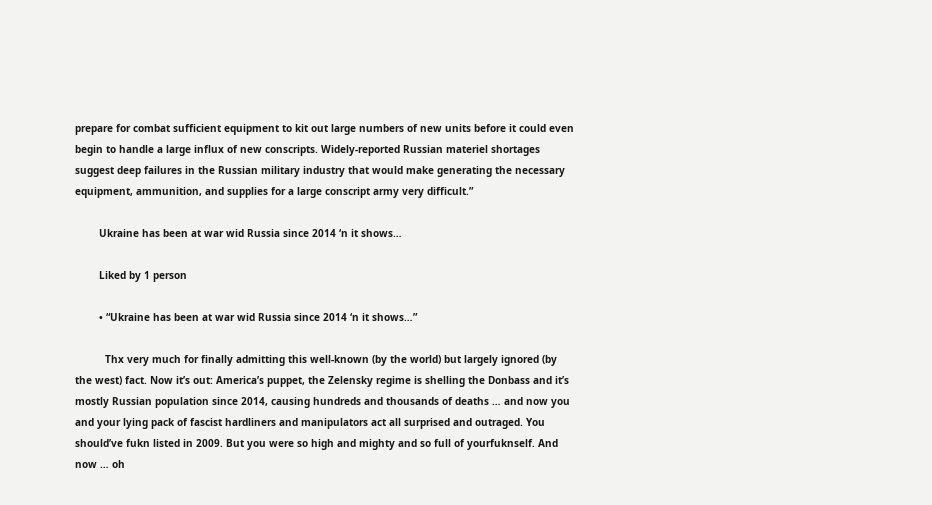prepare for combat sufficient equipment to kit out large numbers of new units before it could even begin to handle a large influx of new conscripts. Widely-reported Russian materiel shortages suggest deep failures in the Russian military industry that would make generating the necessary equipment, ammunition, and supplies for a large conscript army very difficult.”

        Ukraine has been at war wid Russia since 2014 ‘n it shows…

        Liked by 1 person

        • “Ukraine has been at war wid Russia since 2014 ‘n it shows…”

          Thx very much for finally admitting this well-known (by the world) but largely ignored (by the west) fact. Now it’s out: America’s puppet, the Zelensky regime is shelling the Donbass and it’s mostly Russian population since 2014, causing hundreds and thousands of deaths … and now you and your lying pack of fascist hardliners and manipulators act all surprised and outraged. You should’ve fukn listed in 2009. But you were so high and mighty and so full of yourfuknself. And now … oh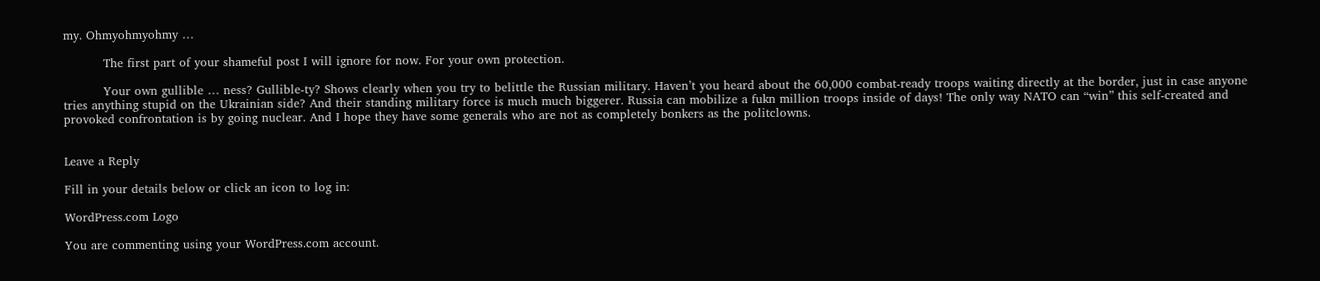my. Ohmyohmyohmy …

          The first part of your shameful post I will ignore for now. For your own protection.

          Your own gullible … ness? Gullible-ty? Shows clearly when you try to belittle the Russian military. Haven’t you heard about the 60,000 combat-ready troops waiting directly at the border, just in case anyone tries anything stupid on the Ukrainian side? And their standing military force is much much biggerer. Russia can mobilize a fukn million troops inside of days! The only way NATO can “win” this self-created and provoked confrontation is by going nuclear. And I hope they have some generals who are not as completely bonkers as the politclowns.


Leave a Reply

Fill in your details below or click an icon to log in:

WordPress.com Logo

You are commenting using your WordPress.com account.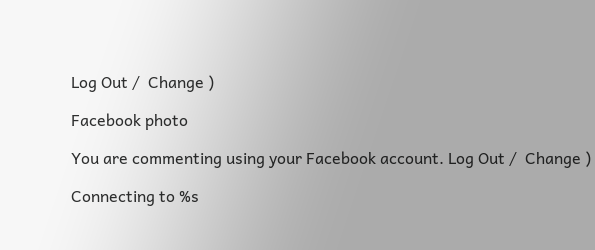Log Out /  Change )

Facebook photo

You are commenting using your Facebook account. Log Out /  Change )

Connecting to %s